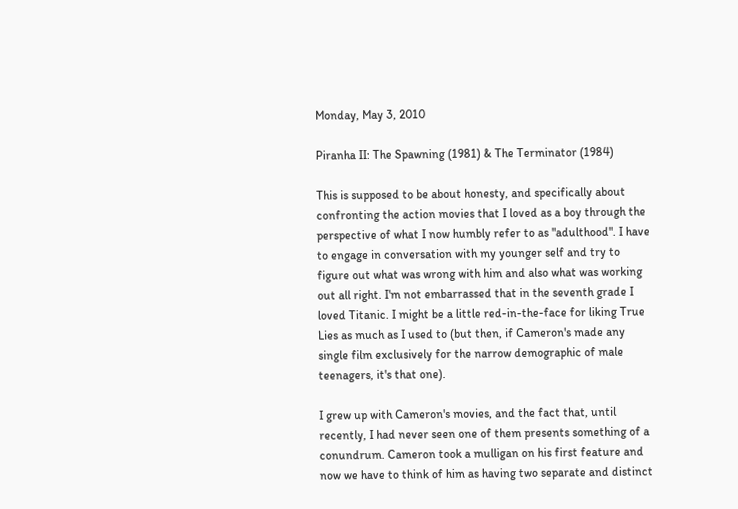Monday, May 3, 2010

Piranha II: The Spawning (1981) & The Terminator (1984)

This is supposed to be about honesty, and specifically about confronting the action movies that I loved as a boy through the perspective of what I now humbly refer to as "adulthood". I have to engage in conversation with my younger self and try to figure out what was wrong with him and also what was working out all right. I'm not embarrassed that in the seventh grade I loved Titanic. I might be a little red-in-the-face for liking True Lies as much as I used to (but then, if Cameron's made any single film exclusively for the narrow demographic of male teenagers, it's that one).

I grew up with Cameron's movies, and the fact that, until recently, I had never seen one of them presents something of a conundrum. Cameron took a mulligan on his first feature and now we have to think of him as having two separate and distinct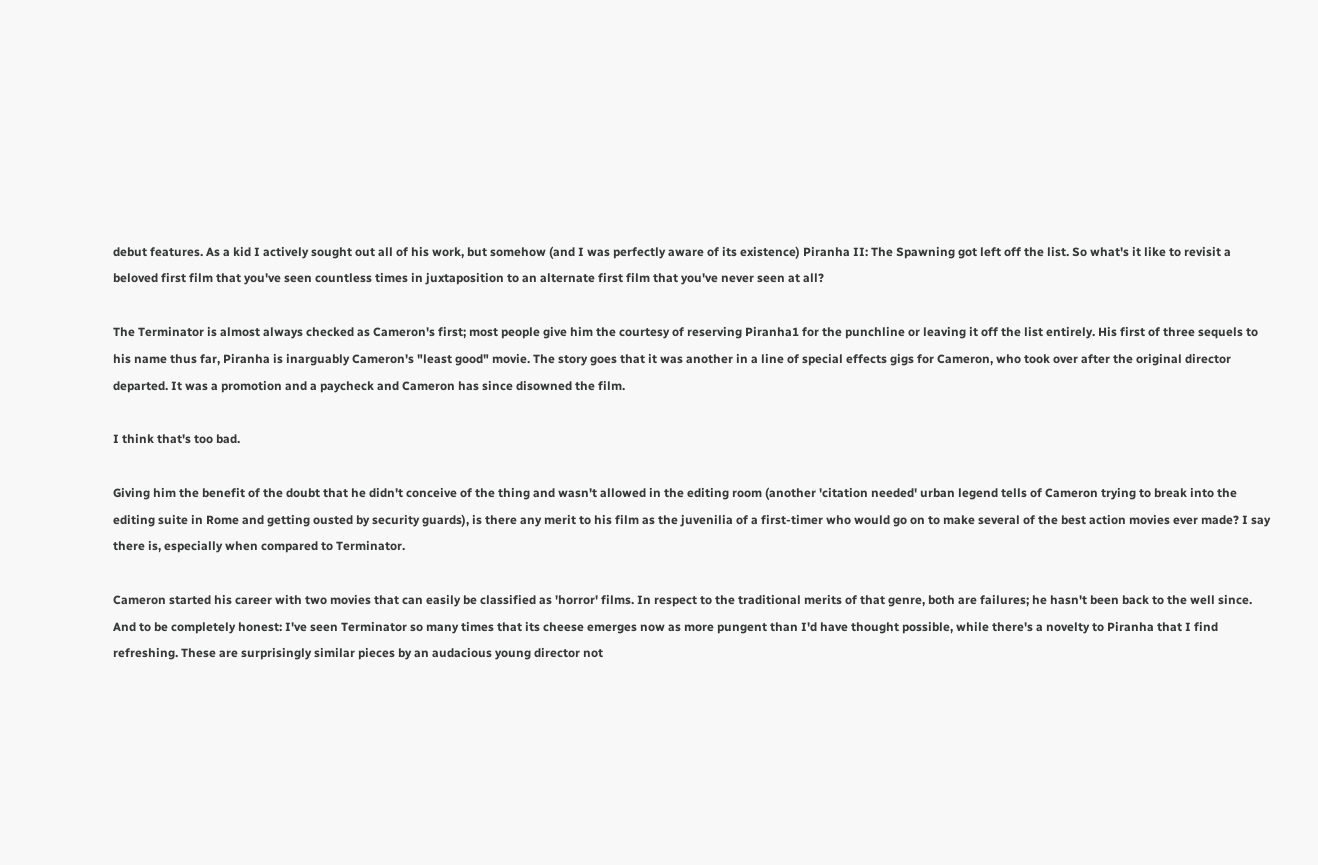debut features. As a kid I actively sought out all of his work, but somehow (and I was perfectly aware of its existence) Piranha II: The Spawning got left off the list. So what's it like to revisit a beloved first film that you've seen countless times in juxtaposition to an alternate first film that you've never seen at all?

The Terminator is almost always checked as Cameron's first; most people give him the courtesy of reserving Piranha1 for the punchline or leaving it off the list entirely. His first of three sequels to his name thus far, Piranha is inarguably Cameron's "least good" movie. The story goes that it was another in a line of special effects gigs for Cameron, who took over after the original director departed. It was a promotion and a paycheck and Cameron has since disowned the film.

I think that's too bad.

Giving him the benefit of the doubt that he didn't conceive of the thing and wasn't allowed in the editing room (another 'citation needed' urban legend tells of Cameron trying to break into the editing suite in Rome and getting ousted by security guards), is there any merit to his film as the juvenilia of a first-timer who would go on to make several of the best action movies ever made? I say there is, especially when compared to Terminator.

Cameron started his career with two movies that can easily be classified as 'horror' films. In respect to the traditional merits of that genre, both are failures; he hasn't been back to the well since. And to be completely honest: I've seen Terminator so many times that its cheese emerges now as more pungent than I'd have thought possible, while there's a novelty to Piranha that I find refreshing. These are surprisingly similar pieces by an audacious young director not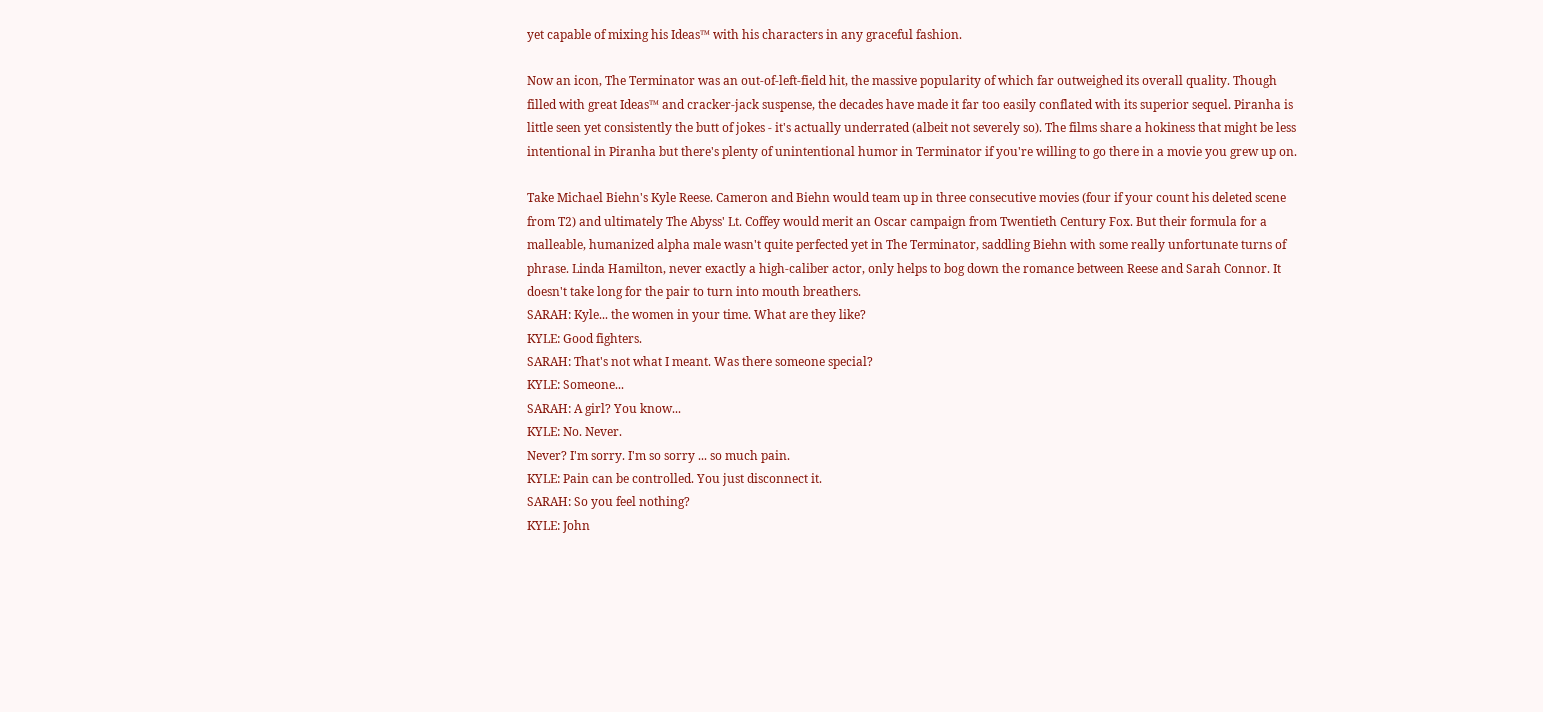yet capable of mixing his Ideas™ with his characters in any graceful fashion.

Now an icon, The Terminator was an out-of-left-field hit, the massive popularity of which far outweighed its overall quality. Though filled with great Ideas™ and cracker-jack suspense, the decades have made it far too easily conflated with its superior sequel. Piranha is little seen yet consistently the butt of jokes - it's actually underrated (albeit not severely so). The films share a hokiness that might be less intentional in Piranha but there's plenty of unintentional humor in Terminator if you're willing to go there in a movie you grew up on.

Take Michael Biehn's Kyle Reese. Cameron and Biehn would team up in three consecutive movies (four if your count his deleted scene from T2) and ultimately The Abyss' Lt. Coffey would merit an Oscar campaign from Twentieth Century Fox. But their formula for a malleable, humanized alpha male wasn't quite perfected yet in The Terminator, saddling Biehn with some really unfortunate turns of phrase. Linda Hamilton, never exactly a high-caliber actor, only helps to bog down the romance between Reese and Sarah Connor. It doesn't take long for the pair to turn into mouth breathers.
SARAH: Kyle... the women in your time. What are they like?
KYLE: Good fighters.
SARAH: That's not what I meant. Was there someone special?
KYLE: Someone...
SARAH: A girl? You know...
KYLE: No. Never.
Never? I'm sorry. I'm so sorry ... so much pain.
KYLE: Pain can be controlled. You just disconnect it.
SARAH: So you feel nothing?
KYLE: John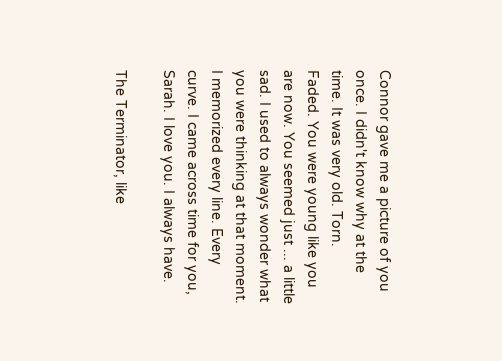Connor gave me a picture of you once. I didn't know why at the time. It was very old. Torn.
Faded. You were young like you are now. You seemed just ... a little sad. I used to always wonder what you were thinking at that moment. I memorized every line. Every curve. I came across time for you, Sarah. I love you. I always have.

The Terminator, like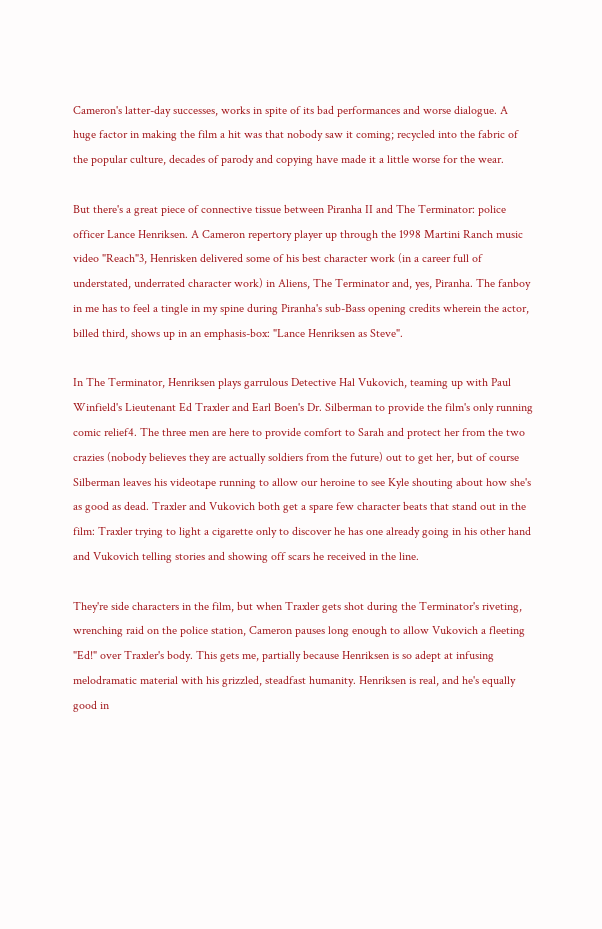Cameron's latter-day successes, works in spite of its bad performances and worse dialogue. A huge factor in making the film a hit was that nobody saw it coming; recycled into the fabric of the popular culture, decades of parody and copying have made it a little worse for the wear.

But there's a great piece of connective tissue between Piranha II and The Terminator: police officer Lance Henriksen. A Cameron repertory player up through the 1998 Martini Ranch music video "Reach"3, Henrisken delivered some of his best character work (in a career full of understated, underrated character work) in Aliens, The Terminator and, yes, Piranha. The fanboy in me has to feel a tingle in my spine during Piranha's sub-Bass opening credits wherein the actor, billed third, shows up in an emphasis-box: "Lance Henriksen as Steve".

In The Terminator, Henriksen plays garrulous Detective Hal Vukovich, teaming up with Paul Winfield's Lieutenant Ed Traxler and Earl Boen's Dr. Silberman to provide the film's only running comic relief4. The three men are here to provide comfort to Sarah and protect her from the two crazies (nobody believes they are actually soldiers from the future) out to get her, but of course Silberman leaves his videotape running to allow our heroine to see Kyle shouting about how she's as good as dead. Traxler and Vukovich both get a spare few character beats that stand out in the film: Traxler trying to light a cigarette only to discover he has one already going in his other hand and Vukovich telling stories and showing off scars he received in the line.

They're side characters in the film, but when Traxler gets shot during the Terminator's riveting, wrenching raid on the police station, Cameron pauses long enough to allow Vukovich a fleeting "Ed!" over Traxler's body. This gets me, partially because Henriksen is so adept at infusing melodramatic material with his grizzled, steadfast humanity. Henriksen is real, and he's equally good in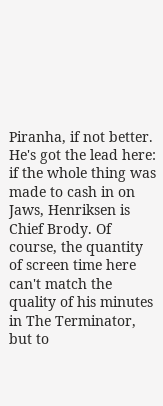Piranha, if not better. He's got the lead here: if the whole thing was made to cash in on Jaws, Henriksen is Chief Brody. Of course, the quantity of screen time here can't match the quality of his minutes in The Terminator, but to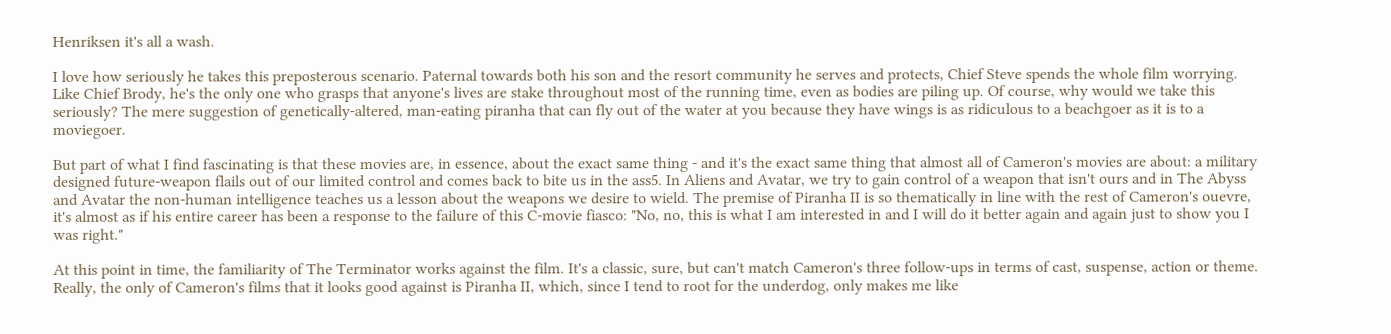Henriksen it's all a wash.

I love how seriously he takes this preposterous scenario. Paternal towards both his son and the resort community he serves and protects, Chief Steve spends the whole film worrying. Like Chief Brody, he's the only one who grasps that anyone's lives are stake throughout most of the running time, even as bodies are piling up. Of course, why would we take this seriously? The mere suggestion of genetically-altered, man-eating piranha that can fly out of the water at you because they have wings is as ridiculous to a beachgoer as it is to a moviegoer.

But part of what I find fascinating is that these movies are, in essence, about the exact same thing - and it's the exact same thing that almost all of Cameron's movies are about: a military designed future-weapon flails out of our limited control and comes back to bite us in the ass5. In Aliens and Avatar, we try to gain control of a weapon that isn't ours and in The Abyss and Avatar the non-human intelligence teaches us a lesson about the weapons we desire to wield. The premise of Piranha II is so thematically in line with the rest of Cameron's ouevre, it's almost as if his entire career has been a response to the failure of this C-movie fiasco: "No, no, this is what I am interested in and I will do it better again and again just to show you I was right."

At this point in time, the familiarity of The Terminator works against the film. It's a classic, sure, but can't match Cameron's three follow-ups in terms of cast, suspense, action or theme. Really, the only of Cameron's films that it looks good against is Piranha II, which, since I tend to root for the underdog, only makes me like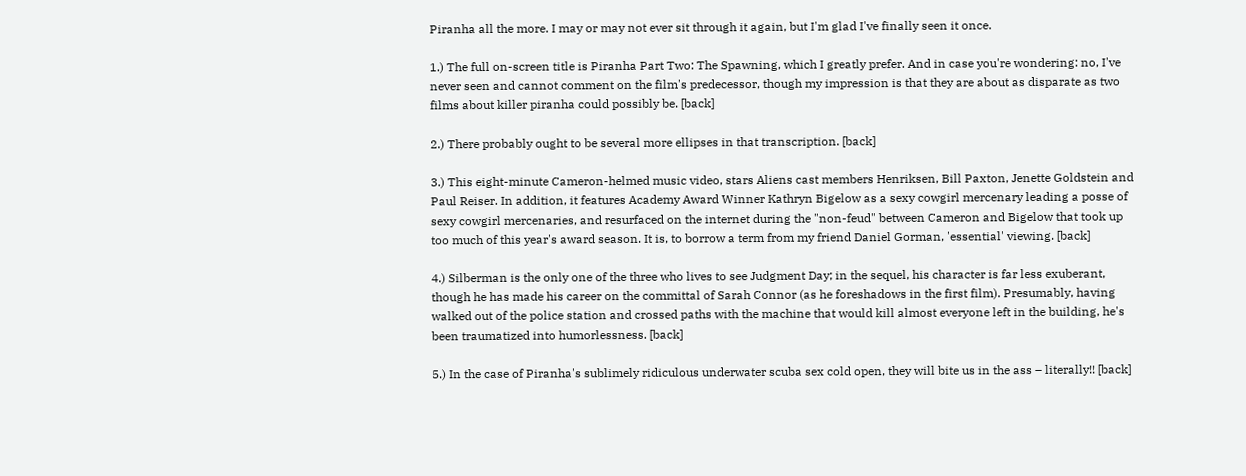Piranha all the more. I may or may not ever sit through it again, but I'm glad I've finally seen it once.

1.) The full on-screen title is Piranha Part Two: The Spawning, which I greatly prefer. And in case you're wondering: no, I've never seen and cannot comment on the film's predecessor, though my impression is that they are about as disparate as two films about killer piranha could possibly be. [back]

2.) There probably ought to be several more ellipses in that transcription. [back]

3.) This eight-minute Cameron-helmed music video, stars Aliens cast members Henriksen, Bill Paxton, Jenette Goldstein and Paul Reiser. In addition, it features Academy Award Winner Kathryn Bigelow as a sexy cowgirl mercenary leading a posse of sexy cowgirl mercenaries, and resurfaced on the internet during the "non-feud" between Cameron and Bigelow that took up too much of this year's award season. It is, to borrow a term from my friend Daniel Gorman, 'essential' viewing. [back]

4.) Silberman is the only one of the three who lives to see Judgment Day; in the sequel, his character is far less exuberant, though he has made his career on the committal of Sarah Connor (as he foreshadows in the first film). Presumably, having walked out of the police station and crossed paths with the machine that would kill almost everyone left in the building, he's been traumatized into humorlessness. [back]

5.) In the case of Piranha's sublimely ridiculous underwater scuba sex cold open, they will bite us in the ass – literally!! [back]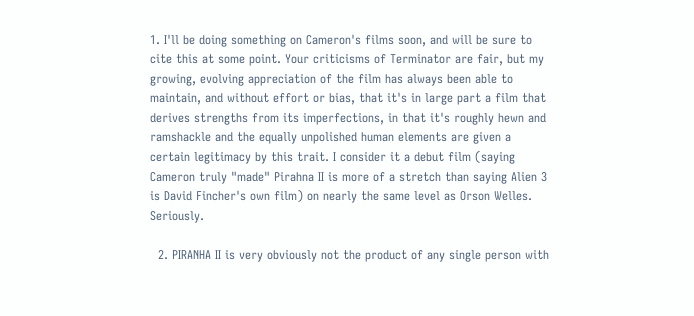1. I'll be doing something on Cameron's films soon, and will be sure to cite this at some point. Your criticisms of Terminator are fair, but my growing, evolving appreciation of the film has always been able to maintain, and without effort or bias, that it's in large part a film that derives strengths from its imperfections, in that it's roughly hewn and ramshackle and the equally unpolished human elements are given a certain legitimacy by this trait. I consider it a debut film (saying Cameron truly "made" Pirahna II is more of a stretch than saying Alien 3 is David Fincher's own film) on nearly the same level as Orson Welles. Seriously.

  2. PIRANHA II is very obviously not the product of any single person with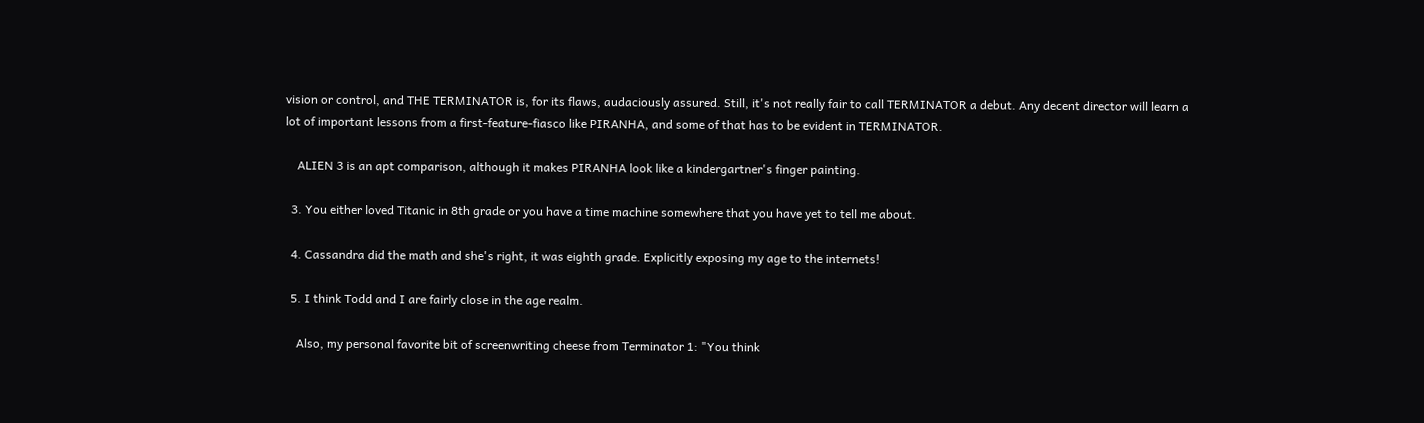vision or control, and THE TERMINATOR is, for its flaws, audaciously assured. Still, it's not really fair to call TERMINATOR a debut. Any decent director will learn a lot of important lessons from a first-feature-fiasco like PIRANHA, and some of that has to be evident in TERMINATOR.

    ALIEN 3 is an apt comparison, although it makes PIRANHA look like a kindergartner's finger painting.

  3. You either loved Titanic in 8th grade or you have a time machine somewhere that you have yet to tell me about.

  4. Cassandra did the math and she's right, it was eighth grade. Explicitly exposing my age to the internets!

  5. I think Todd and I are fairly close in the age realm.

    Also, my personal favorite bit of screenwriting cheese from Terminator 1: "You think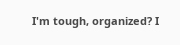I'm tough, organized? I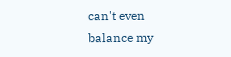can't even balance my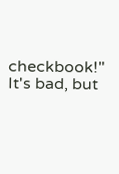checkbook!" It's bad, but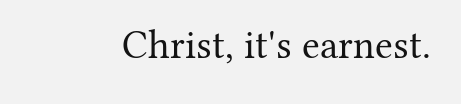Christ, it's earnest.